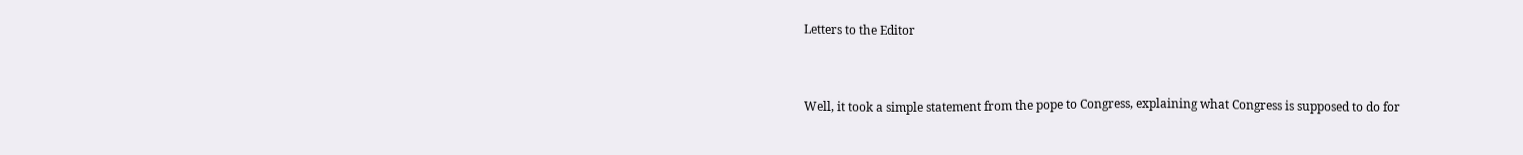Letters to the Editor


Well, it took a simple statement from the pope to Congress, explaining what Congress is supposed to do for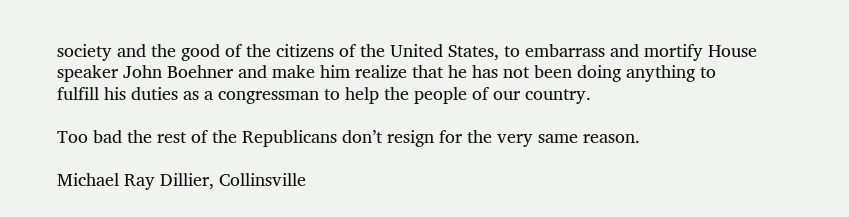society and the good of the citizens of the United States, to embarrass and mortify House speaker John Boehner and make him realize that he has not been doing anything to fulfill his duties as a congressman to help the people of our country.

Too bad the rest of the Republicans don’t resign for the very same reason.

Michael Ray Dillier, Collinsville